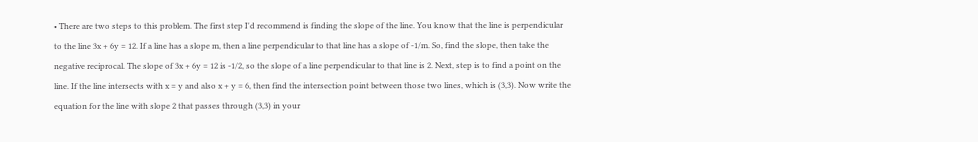• There are two steps to this problem. The first step I'd recommend is finding the slope of the line. You know that the line is perpendicular to the line 3x + 6y = 12. If a line has a slope m, then a line perpendicular to that line has a slope of -1/m. So, find the slope, then take the negative reciprocal. The slope of 3x + 6y = 12 is -1/2, so the slope of a line perpendicular to that line is 2. Next, step is to find a point on the line. If the line intersects with x = y and also x + y = 6, then find the intersection point between those two lines, which is (3,3). Now write the equation for the line with slope 2 that passes through (3,3) in your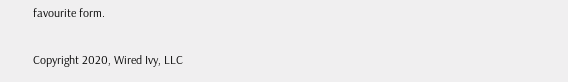favourite form.

Copyright 2020, Wired Ivy, LLC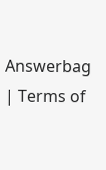Answerbag | Terms of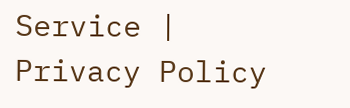Service | Privacy Policy